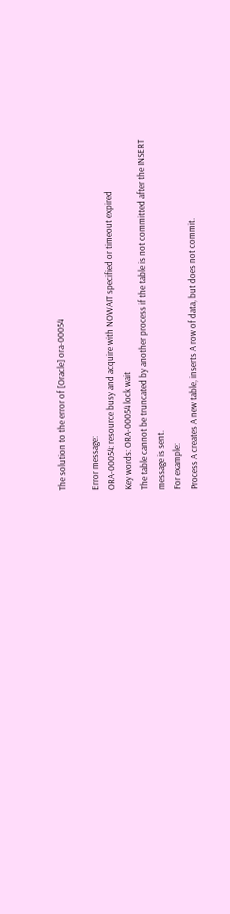The solution to the error of [Oracle] ora-00054

Error message:
ORA-00054: resource busy and acquire with NOWAIT specified or timeout expired
Key words: ORA-00054 lock wait
The table cannot be truncated by another process if the table is not committed after the INSERT message is sent.
For example:
Process A creates A new table, inserts A row of data, but does not commit.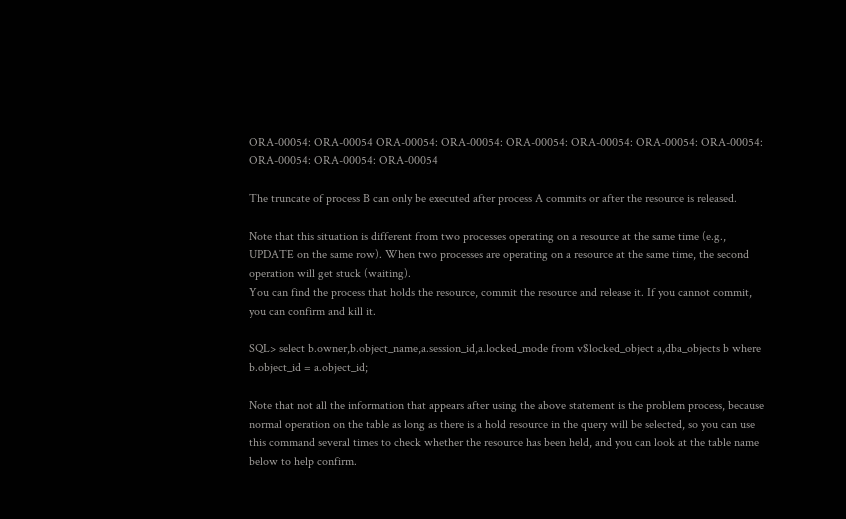ORA-00054: ORA-00054 ORA-00054: ORA-00054: ORA-00054: ORA-00054: ORA-00054: ORA-00054: ORA-00054: ORA-00054: ORA-00054

The truncate of process B can only be executed after process A commits or after the resource is released.

Note that this situation is different from two processes operating on a resource at the same time (e.g., UPDATE on the same row). When two processes are operating on a resource at the same time, the second operation will get stuck (waiting).
You can find the process that holds the resource, commit the resource and release it. If you cannot commit, you can confirm and kill it.

SQL> select b.owner,b.object_name,a.session_id,a.locked_mode from v$locked_object a,dba_objects b where b.object_id = a.object_id;

Note that not all the information that appears after using the above statement is the problem process, because normal operation on the table as long as there is a hold resource in the query will be selected, so you can use this command several times to check whether the resource has been held, and you can look at the table name below to help confirm.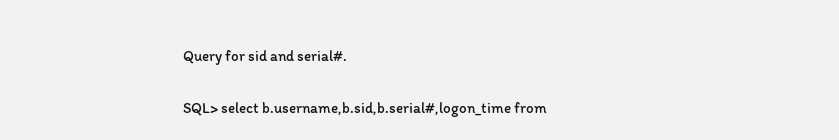Query for sid and serial#.

SQL> select b.username,b.sid,b.serial#,logon_time from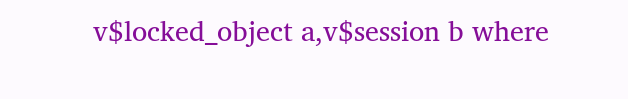v$locked_object a,v$session b where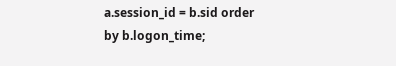a.session_id = b.sid order by b.logon_time;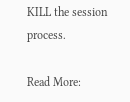KILL the session process.

Read More: